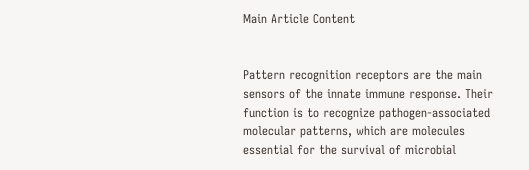Main Article Content


Pattern recognition receptors are the main sensors of the innate immune response. Their function is to recognize pathogen-associated molecular patterns, which are molecules essential for the survival of microbial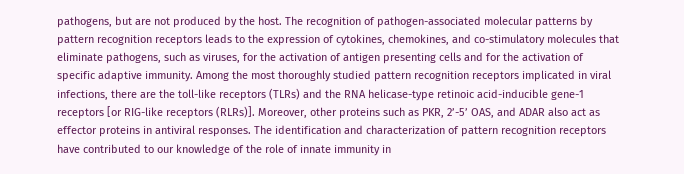pathogens, but are not produced by the host. The recognition of pathogen-associated molecular patterns by pattern recognition receptors leads to the expression of cytokines, chemokines, and co-stimulatory molecules that eliminate pathogens, such as viruses, for the activation of antigen presenting cells and for the activation of specific adaptive immunity. Among the most thoroughly studied pattern recognition receptors implicated in viral infections, there are the toll-like receptors (TLRs) and the RNA helicase-type retinoic acid-inducible gene-1 receptors [or RIG-like receptors (RLRs)]. Moreover, other proteins such as PKR, 2’-5’ OAS, and ADAR also act as effector proteins in antiviral responses. The identification and characterization of pattern recognition receptors have contributed to our knowledge of the role of innate immunity in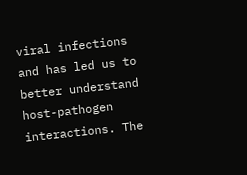viral infections and has led us to better understand host-pathogen interactions. The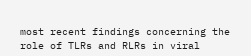most recent findings concerning the role of TLRs and RLRs in viral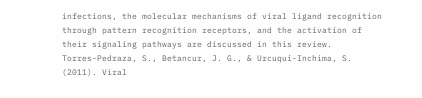infections, the molecular mechanisms of viral ligand recognition through pattern recognition receptors, and the activation of their signaling pathways are discussed in this review.
Torres-Pedraza, S., Betancur, J. G., & Urcuqui-Inchima, S. (2011). Viral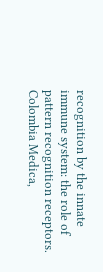recognition by the innate immune system: the role of pattern recognition receptors. Colombia Medica,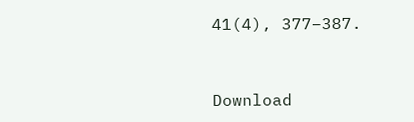41(4), 377–387.


Download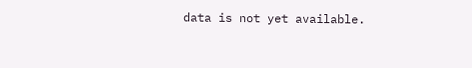data is not yet available.